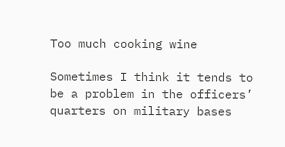Too much cooking wine

Sometimes I think it tends to be a problem in the officers’ quarters on military bases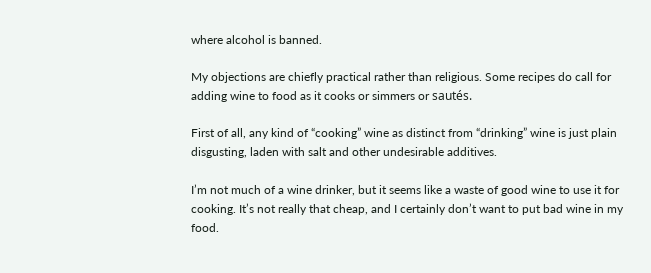where alcohol is banned.

My objections are chiefly practical rather than religious. Some recipes do call for adding wine to food as it cooks or simmers or sautés.

First of all, any kind of “cooking” wine as distinct from “drinking” wine is just plain disgusting, laden with salt and other undesirable additives.

I’m not much of a wine drinker, but it seems like a waste of good wine to use it for cooking. It’s not really that cheap, and I certainly don’t want to put bad wine in my food.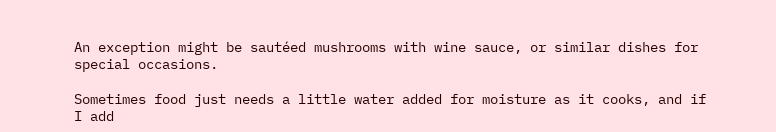An exception might be sautéed mushrooms with wine sauce, or similar dishes for special occasions.

Sometimes food just needs a little water added for moisture as it cooks, and if I add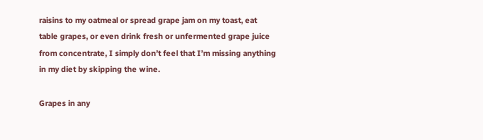raisins to my oatmeal or spread grape jam on my toast, eat table grapes, or even drink fresh or unfermented grape juice from concentrate, I simply don’t feel that I’m missing anything in my diet by skipping the wine.

Grapes in any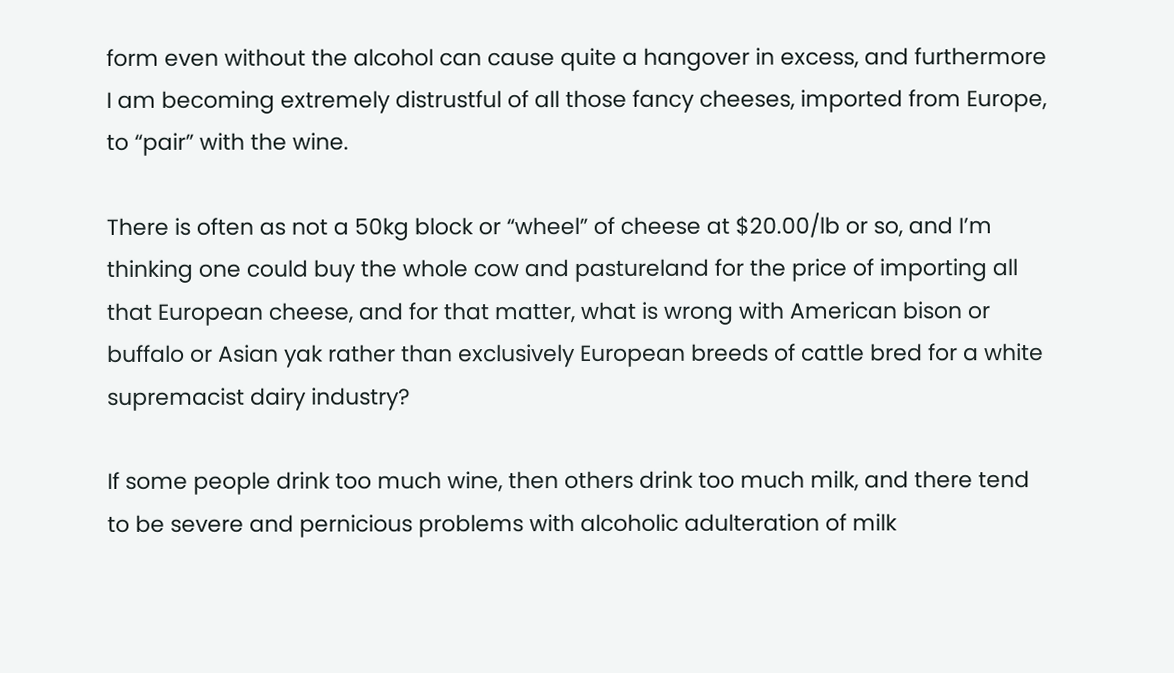form even without the alcohol can cause quite a hangover in excess, and furthermore I am becoming extremely distrustful of all those fancy cheeses, imported from Europe, to “pair” with the wine.

There is often as not a 50kg block or “wheel” of cheese at $20.00/lb or so, and I’m thinking one could buy the whole cow and pastureland for the price of importing all that European cheese, and for that matter, what is wrong with American bison or buffalo or Asian yak rather than exclusively European breeds of cattle bred for a white supremacist dairy industry?

If some people drink too much wine, then others drink too much milk, and there tend to be severe and pernicious problems with alcoholic adulteration of milk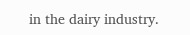in the dairy industry.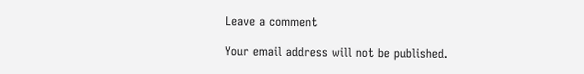Leave a comment

Your email address will not be published.